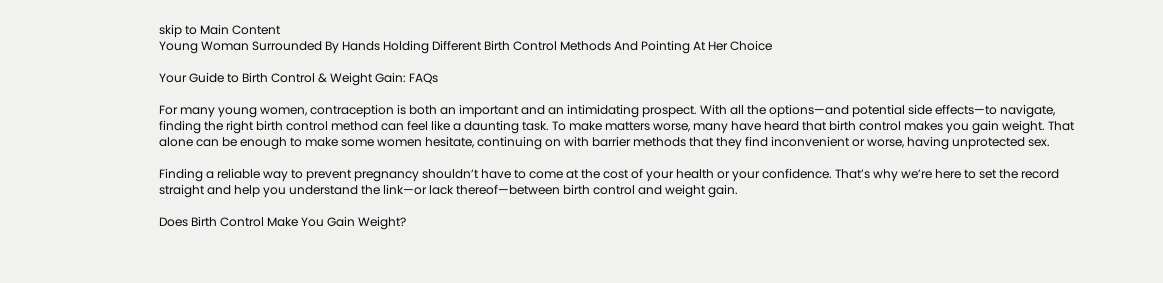skip to Main Content
Young Woman Surrounded By Hands Holding Different Birth Control Methods And Pointing At Her Choice

Your Guide to Birth Control & Weight Gain: FAQs

For many young women, contraception is both an important and an intimidating prospect. With all the options—and potential side effects—to navigate, finding the right birth control method can feel like a daunting task. To make matters worse, many have heard that birth control makes you gain weight. That alone can be enough to make some women hesitate, continuing on with barrier methods that they find inconvenient or worse, having unprotected sex.

Finding a reliable way to prevent pregnancy shouldn’t have to come at the cost of your health or your confidence. That’s why we’re here to set the record straight and help you understand the link—or lack thereof—between birth control and weight gain.

Does Birth Control Make You Gain Weight?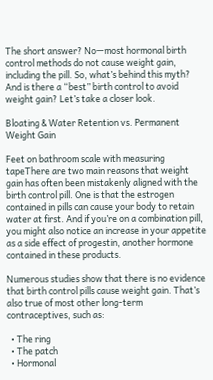The short answer? No—most hormonal birth control methods do not cause weight gain, including the pill. So, what’s behind this myth? And is there a “best” birth control to avoid weight gain? Let’s take a closer look.

Bloating & Water Retention vs. Permanent Weight Gain

Feet on bathroom scale with measuring tapeThere are two main reasons that weight gain has often been mistakenly aligned with the birth control pill. One is that the estrogen contained in pills can cause your body to retain water at first. And if you’re on a combination pill, you might also notice an increase in your appetite as a side effect of progestin, another hormone contained in these products.

Numerous studies show that there is no evidence that birth control pills cause weight gain. That’s also true of most other long-term contraceptives, such as:

  • The ring
  • The patch
  • Hormonal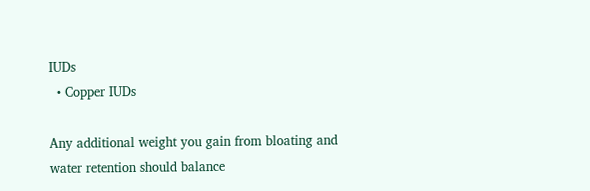IUDs
  • Copper IUDs

Any additional weight you gain from bloating and water retention should balance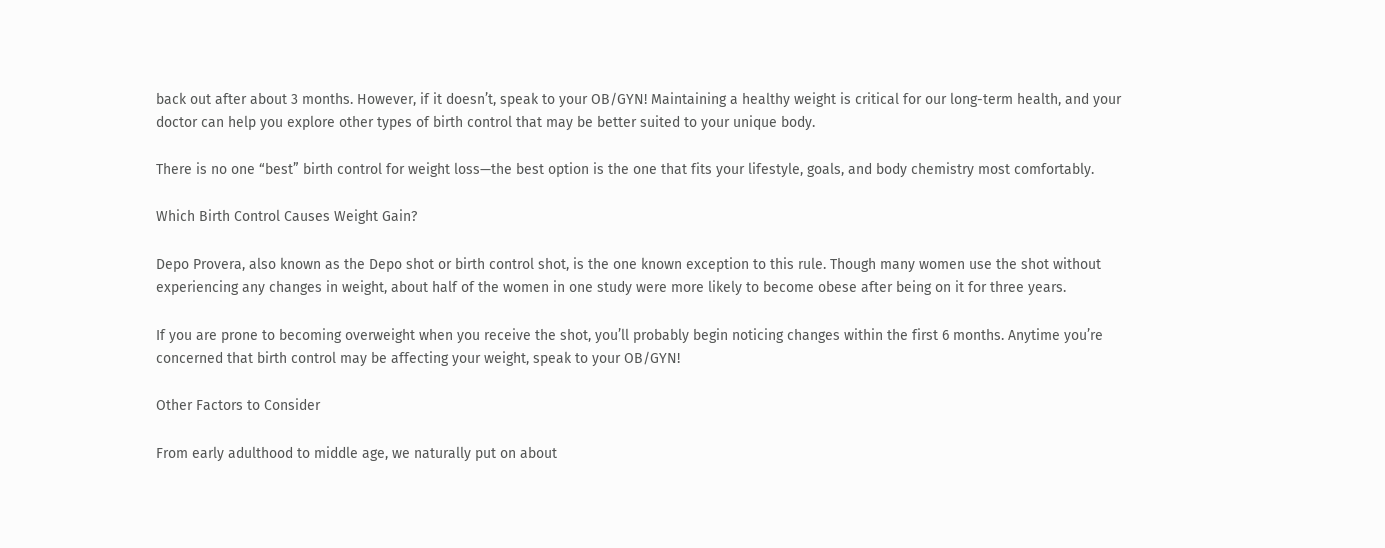back out after about 3 months. However, if it doesn’t, speak to your OB/GYN! Maintaining a healthy weight is critical for our long-term health, and your doctor can help you explore other types of birth control that may be better suited to your unique body.

There is no one “best” birth control for weight loss—the best option is the one that fits your lifestyle, goals, and body chemistry most comfortably.

Which Birth Control Causes Weight Gain?

Depo Provera, also known as the Depo shot or birth control shot, is the one known exception to this rule. Though many women use the shot without experiencing any changes in weight, about half of the women in one study were more likely to become obese after being on it for three years.

If you are prone to becoming overweight when you receive the shot, you’ll probably begin noticing changes within the first 6 months. Anytime you’re concerned that birth control may be affecting your weight, speak to your OB/GYN!

Other Factors to Consider

From early adulthood to middle age, we naturally put on about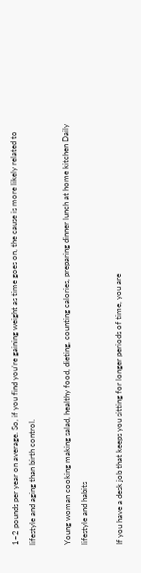1–2 pounds per year on average. So, if you find you’re gaining weight as time goes on, the cause is more likely related to lifestyle and aging than birth control.

Young woman cooking making salad, healthy food, dieting, counting calories, preparing dinner lunch at home kitchen Daily lifestyle and habits

If you have a desk job that keeps you sitting for longer periods of time, you are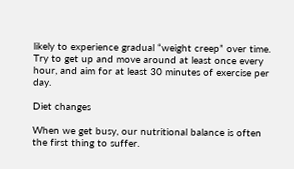likely to experience gradual “weight creep” over time. Try to get up and move around at least once every hour, and aim for at least 30 minutes of exercise per day.

Diet changes

When we get busy, our nutritional balance is often the first thing to suffer.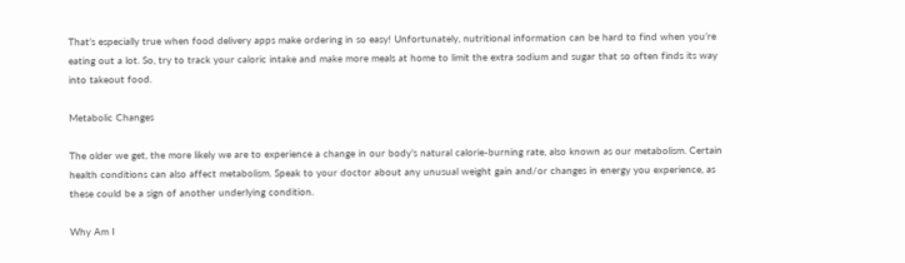That’s especially true when food delivery apps make ordering in so easy! Unfortunately, nutritional information can be hard to find when you’re eating out a lot. So, try to track your caloric intake and make more meals at home to limit the extra sodium and sugar that so often finds its way into takeout food.

Metabolic Changes

The older we get, the more likely we are to experience a change in our body’s natural calorie-burning rate, also known as our metabolism. Certain health conditions can also affect metabolism. Speak to your doctor about any unusual weight gain and/or changes in energy you experience, as these could be a sign of another underlying condition.

Why Am I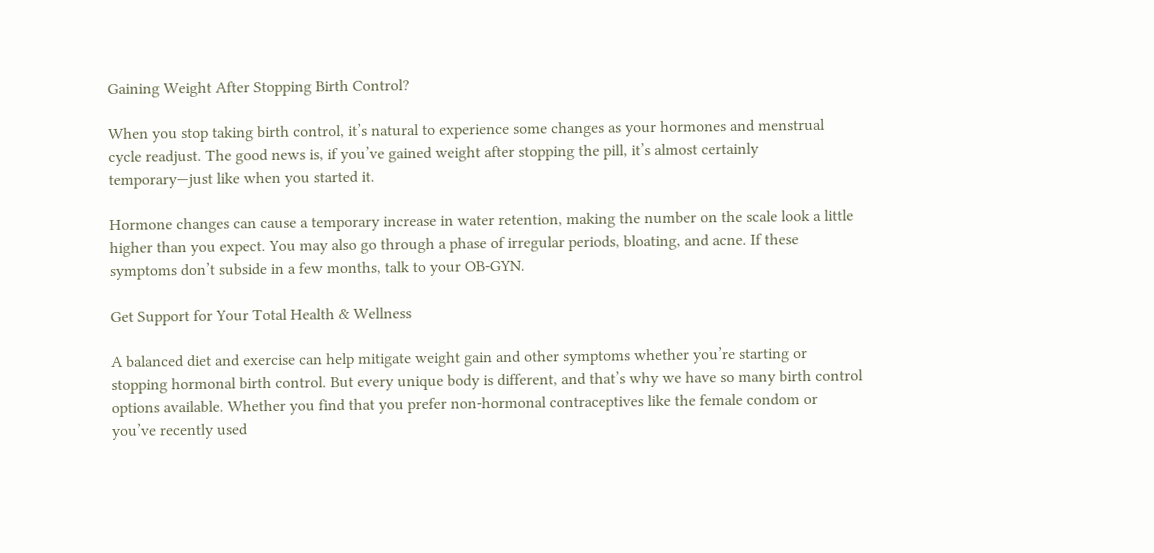Gaining Weight After Stopping Birth Control?

When you stop taking birth control, it’s natural to experience some changes as your hormones and menstrual cycle readjust. The good news is, if you’ve gained weight after stopping the pill, it’s almost certainly temporary—just like when you started it.

Hormone changes can cause a temporary increase in water retention, making the number on the scale look a little higher than you expect. You may also go through a phase of irregular periods, bloating, and acne. If these symptoms don’t subside in a few months, talk to your OB-GYN.

Get Support for Your Total Health & Wellness

A balanced diet and exercise can help mitigate weight gain and other symptoms whether you’re starting or stopping hormonal birth control. But every unique body is different, and that’s why we have so many birth control options available. Whether you find that you prefer non-hormonal contraceptives like the female condom or you’ve recently used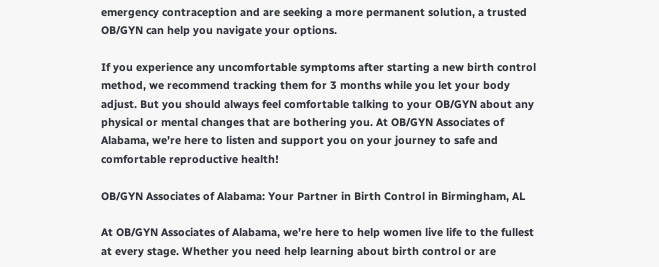emergency contraception and are seeking a more permanent solution, a trusted OB/GYN can help you navigate your options.

If you experience any uncomfortable symptoms after starting a new birth control method, we recommend tracking them for 3 months while you let your body adjust. But you should always feel comfortable talking to your OB/GYN about any physical or mental changes that are bothering you. At OB/GYN Associates of Alabama, we’re here to listen and support you on your journey to safe and comfortable reproductive health!

OB/GYN Associates of Alabama: Your Partner in Birth Control in Birmingham, AL

At OB/GYN Associates of Alabama, we’re here to help women live life to the fullest at every stage. Whether you need help learning about birth control or are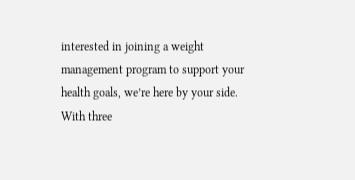interested in joining a weight management program to support your health goals, we’re here by your side. With three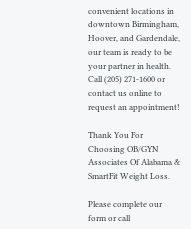convenient locations in downtown Birmingham, Hoover, and Gardendale, our team is ready to be your partner in health. Call (205) 271-1600 or contact us online to request an appointment!

Thank You For Choosing OB/GYN Associates Of Alabama & SmartFit Weight Loss.

Please complete our form or call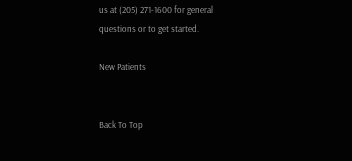us at (205) 271-1600 for general questions or to get started.

New Patients


Back To Top